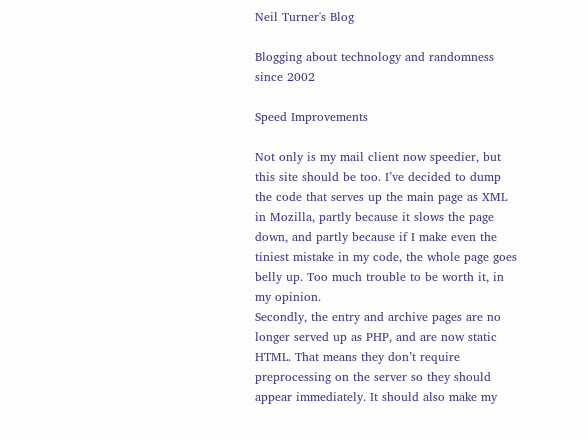Neil Turner's Blog

Blogging about technology and randomness since 2002

Speed Improvements

Not only is my mail client now speedier, but this site should be too. I’ve decided to dump the code that serves up the main page as XML in Mozilla, partly because it slows the page down, and partly because if I make even the tiniest mistake in my code, the whole page goes belly up. Too much trouble to be worth it, in my opinion.
Secondly, the entry and archive pages are no longer served up as PHP, and are now static HTML. That means they don’t require preprocessing on the server so they should appear immediately. It should also make my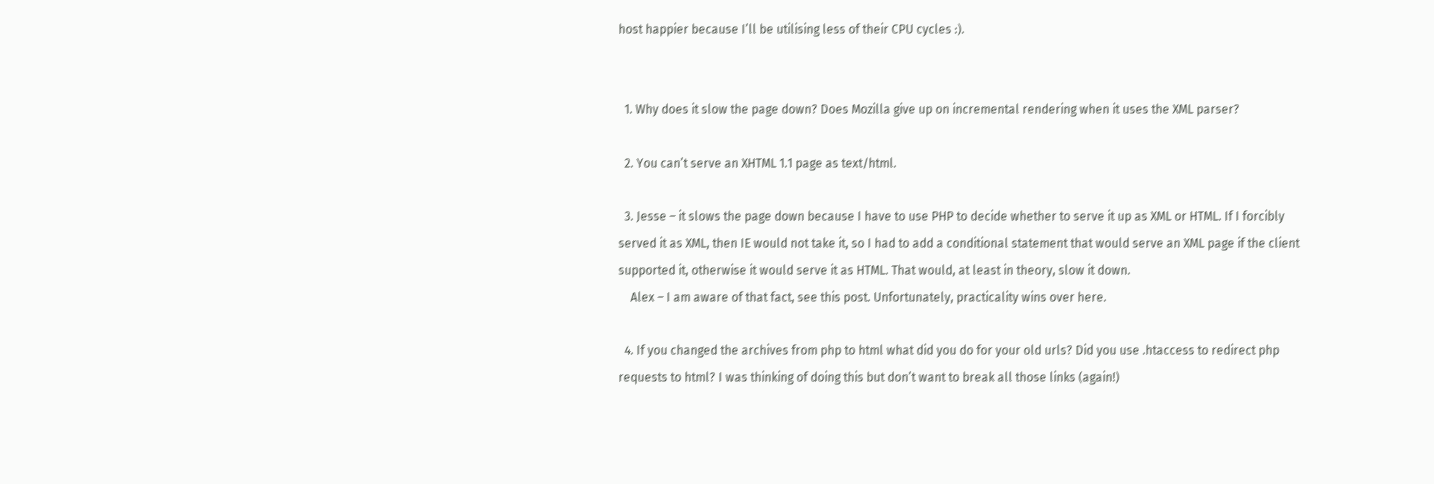host happier because I’ll be utilising less of their CPU cycles :).


  1. Why does it slow the page down? Does Mozilla give up on incremental rendering when it uses the XML parser?

  2. You can’t serve an XHTML 1.1 page as text/html.

  3. Jesse – it slows the page down because I have to use PHP to decide whether to serve it up as XML or HTML. If I forcibly served it as XML, then IE would not take it, so I had to add a conditional statement that would serve an XML page if the client supported it, otherwise it would serve it as HTML. That would, at least in theory, slow it down.
    Alex – I am aware of that fact, see this post. Unfortunately, practicality wins over here.

  4. If you changed the archives from php to html what did you do for your old urls? Did you use .htaccess to redirect php requests to html? I was thinking of doing this but don’t want to break all those links (again!)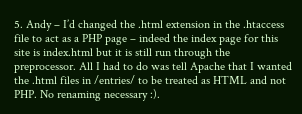5. Andy – I’d changed the .html extension in the .htaccess file to act as a PHP page – indeed the index page for this site is index.html but it is still run through the preprocessor. All I had to do was tell Apache that I wanted the .html files in /entries/ to be treated as HTML and not PHP. No renaming necessary :).